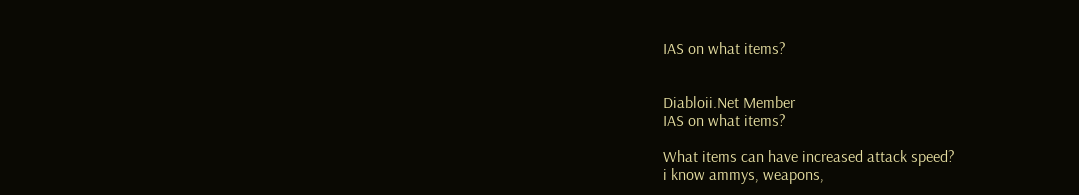IAS on what items?


Diabloii.Net Member
IAS on what items?

What items can have increased attack speed?
i know ammys, weapons,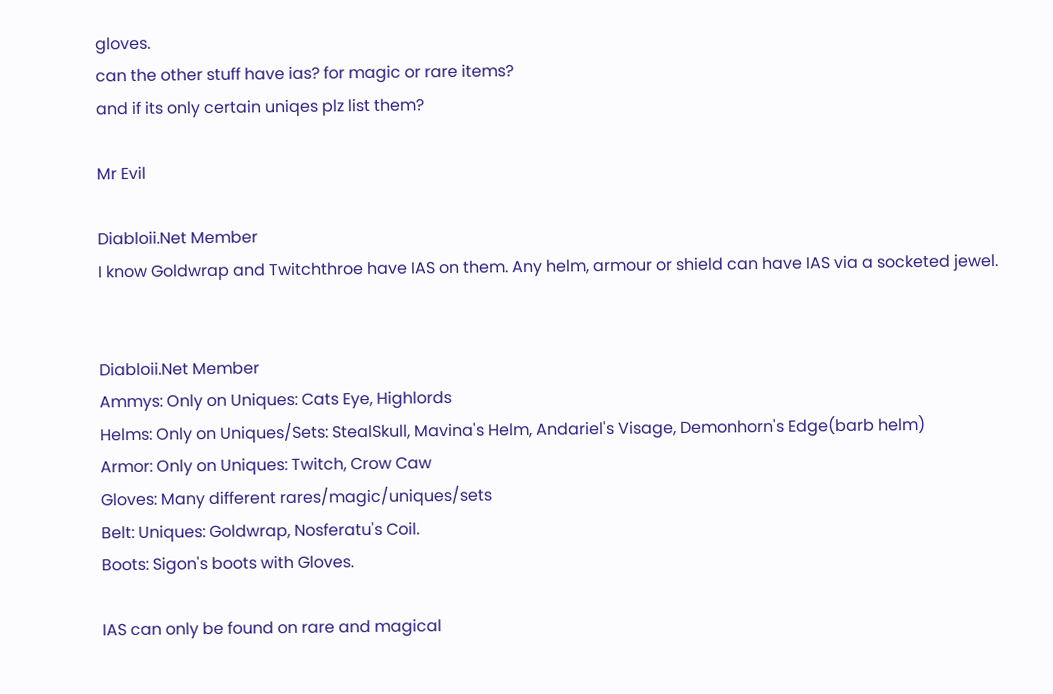gloves.
can the other stuff have ias? for magic or rare items?
and if its only certain uniqes plz list them?

Mr Evil

Diabloii.Net Member
I know Goldwrap and Twitchthroe have IAS on them. Any helm, armour or shield can have IAS via a socketed jewel.


Diabloii.Net Member
Ammys: Only on Uniques: Cats Eye, Highlords
Helms: Only on Uniques/Sets: StealSkull, Mavina's Helm, Andariel's Visage, Demonhorn's Edge(barb helm)
Armor: Only on Uniques: Twitch, Crow Caw
Gloves: Many different rares/magic/uniques/sets
Belt: Uniques: Goldwrap, Nosferatu's Coil.
Boots: Sigon's boots with Gloves.

IAS can only be found on rare and magical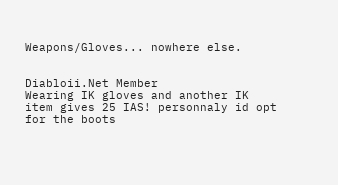Weapons/Gloves... nowhere else.


Diabloii.Net Member
Wearing IK gloves and another IK item gives 25 IAS! personnaly id opt for the boots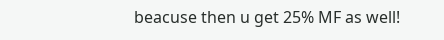beacuse then u get 25% MF as well!